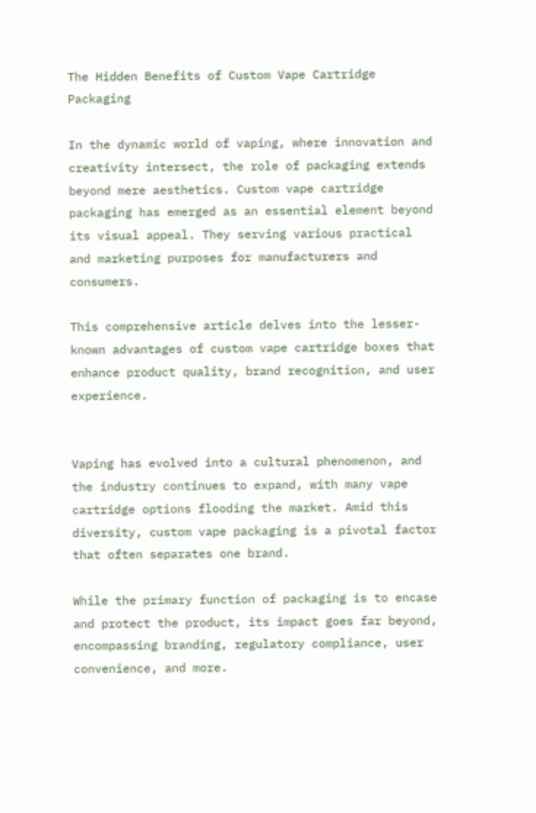The Hidden Benefits of Custom Vape Cartridge Packaging

In the dynamic world of vaping, where innovation and creativity intersect, the role of packaging extends beyond mere aesthetics. Custom vape cartridge packaging has emerged as an essential element beyond its visual appeal. They serving various practical and marketing purposes for manufacturers and consumers.

This comprehensive article delves into the lesser-known advantages of custom vape cartridge boxes that enhance product quality, brand recognition, and user experience.


Vaping has evolved into a cultural phenomenon, and the industry continues to expand, with many vape cartridge options flooding the market. Amid this diversity, custom vape packaging is a pivotal factor that often separates one brand.

While the primary function of packaging is to encase and protect the product, its impact goes far beyond, encompassing branding, regulatory compliance, user convenience, and more.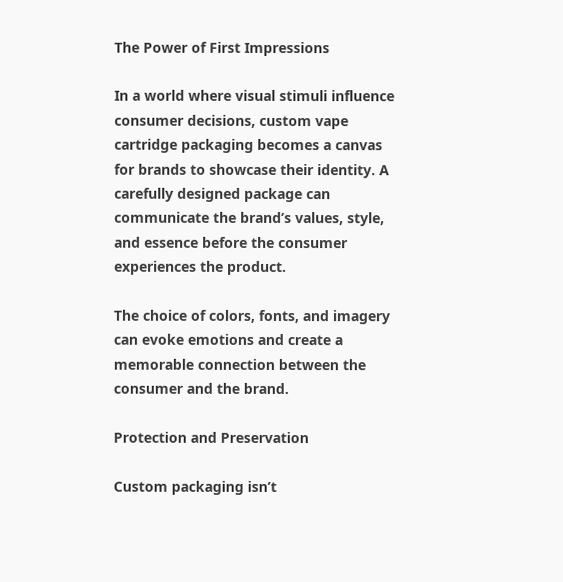The Power of First Impressions

In a world where visual stimuli influence consumer decisions, custom vape cartridge packaging becomes a canvas for brands to showcase their identity. A carefully designed package can communicate the brand’s values, style, and essence before the consumer experiences the product.

The choice of colors, fonts, and imagery can evoke emotions and create a memorable connection between the consumer and the brand.

Protection and Preservation

Custom packaging isn’t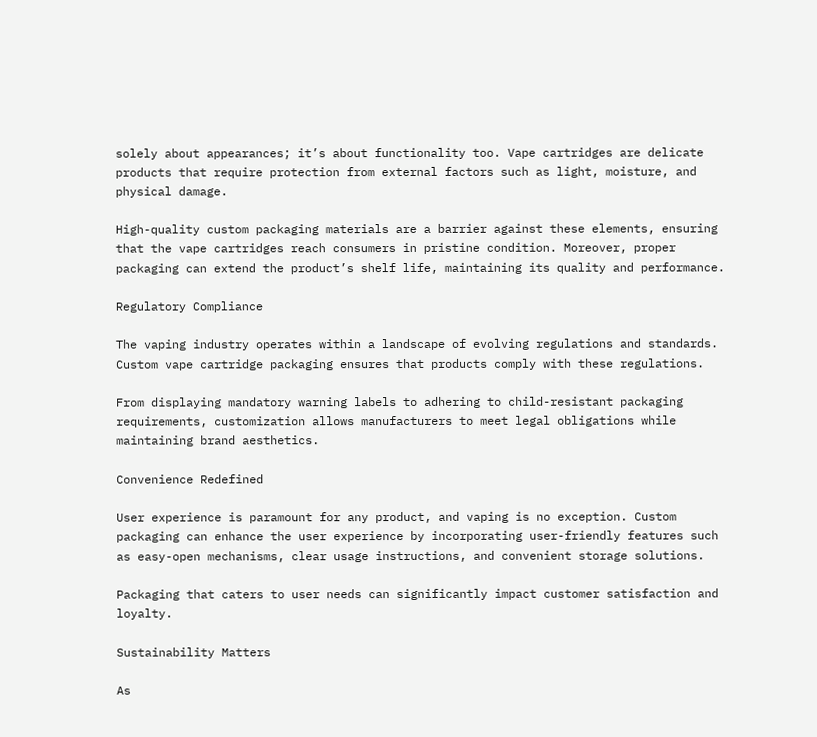solely about appearances; it’s about functionality too. Vape cartridges are delicate products that require protection from external factors such as light, moisture, and physical damage.

High-quality custom packaging materials are a barrier against these elements, ensuring that the vape cartridges reach consumers in pristine condition. Moreover, proper packaging can extend the product’s shelf life, maintaining its quality and performance.

Regulatory Compliance

The vaping industry operates within a landscape of evolving regulations and standards. Custom vape cartridge packaging ensures that products comply with these regulations.

From displaying mandatory warning labels to adhering to child-resistant packaging requirements, customization allows manufacturers to meet legal obligations while maintaining brand aesthetics.

Convenience Redefined

User experience is paramount for any product, and vaping is no exception. Custom packaging can enhance the user experience by incorporating user-friendly features such as easy-open mechanisms, clear usage instructions, and convenient storage solutions.

Packaging that caters to user needs can significantly impact customer satisfaction and loyalty.

Sustainability Matters

As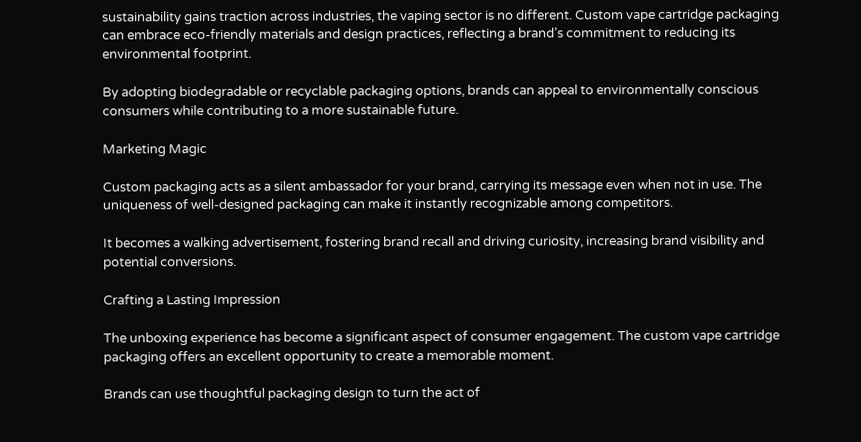sustainability gains traction across industries, the vaping sector is no different. Custom vape cartridge packaging can embrace eco-friendly materials and design practices, reflecting a brand’s commitment to reducing its environmental footprint.

By adopting biodegradable or recyclable packaging options, brands can appeal to environmentally conscious consumers while contributing to a more sustainable future.

Marketing Magic

Custom packaging acts as a silent ambassador for your brand, carrying its message even when not in use. The uniqueness of well-designed packaging can make it instantly recognizable among competitors.

It becomes a walking advertisement, fostering brand recall and driving curiosity, increasing brand visibility and potential conversions.

Crafting a Lasting Impression

The unboxing experience has become a significant aspect of consumer engagement. The custom vape cartridge packaging offers an excellent opportunity to create a memorable moment.

Brands can use thoughtful packaging design to turn the act of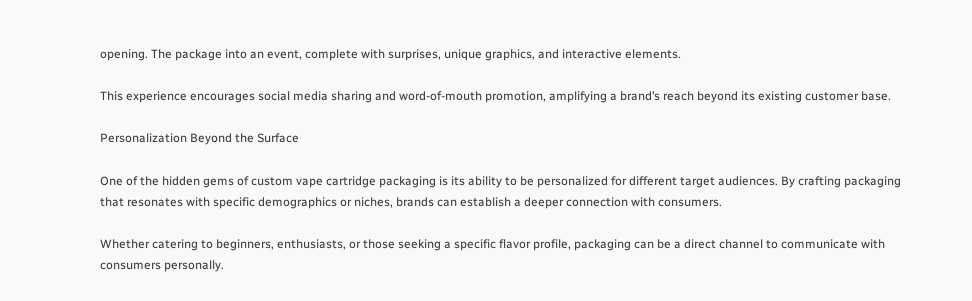opening. The package into an event, complete with surprises, unique graphics, and interactive elements.

This experience encourages social media sharing and word-of-mouth promotion, amplifying a brand’s reach beyond its existing customer base.

Personalization Beyond the Surface

One of the hidden gems of custom vape cartridge packaging is its ability to be personalized for different target audiences. By crafting packaging that resonates with specific demographics or niches, brands can establish a deeper connection with consumers.

Whether catering to beginners, enthusiasts, or those seeking a specific flavor profile, packaging can be a direct channel to communicate with consumers personally.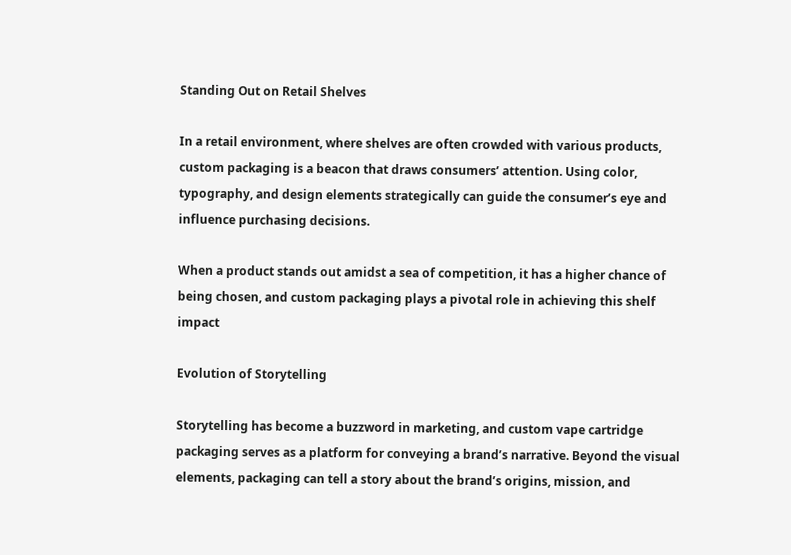Standing Out on Retail Shelves

In a retail environment, where shelves are often crowded with various products, custom packaging is a beacon that draws consumers’ attention. Using color, typography, and design elements strategically can guide the consumer’s eye and influence purchasing decisions.

When a product stands out amidst a sea of competition, it has a higher chance of being chosen, and custom packaging plays a pivotal role in achieving this shelf impact

Evolution of Storytelling

Storytelling has become a buzzword in marketing, and custom vape cartridge packaging serves as a platform for conveying a brand’s narrative. Beyond the visual elements, packaging can tell a story about the brand’s origins, mission, and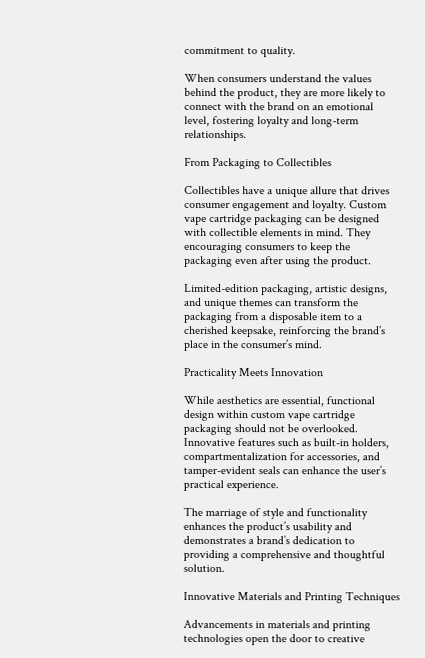commitment to quality.

When consumers understand the values behind the product, they are more likely to connect with the brand on an emotional level, fostering loyalty and long-term relationships.

From Packaging to Collectibles

Collectibles have a unique allure that drives consumer engagement and loyalty. Custom vape cartridge packaging can be designed with collectible elements in mind. They encouraging consumers to keep the packaging even after using the product.

Limited-edition packaging, artistic designs, and unique themes can transform the packaging from a disposable item to a cherished keepsake, reinforcing the brand’s place in the consumer’s mind.

Practicality Meets Innovation

While aesthetics are essential, functional design within custom vape cartridge packaging should not be overlooked. Innovative features such as built-in holders, compartmentalization for accessories, and tamper-evident seals can enhance the user’s practical experience.

The marriage of style and functionality enhances the product’s usability and demonstrates a brand’s dedication to providing a comprehensive and thoughtful solution.

Innovative Materials and Printing Techniques

Advancements in materials and printing technologies open the door to creative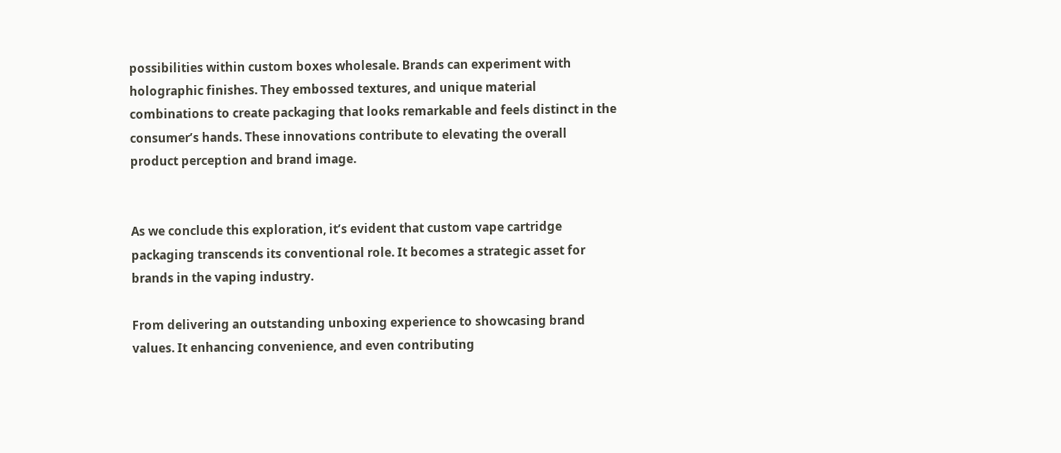possibilities within custom boxes wholesale. Brands can experiment with holographic finishes. They embossed textures, and unique material combinations to create packaging that looks remarkable and feels distinct in the consumer’s hands. These innovations contribute to elevating the overall product perception and brand image.


As we conclude this exploration, it’s evident that custom vape cartridge packaging transcends its conventional role. It becomes a strategic asset for brands in the vaping industry.

From delivering an outstanding unboxing experience to showcasing brand values. It enhancing convenience, and even contributing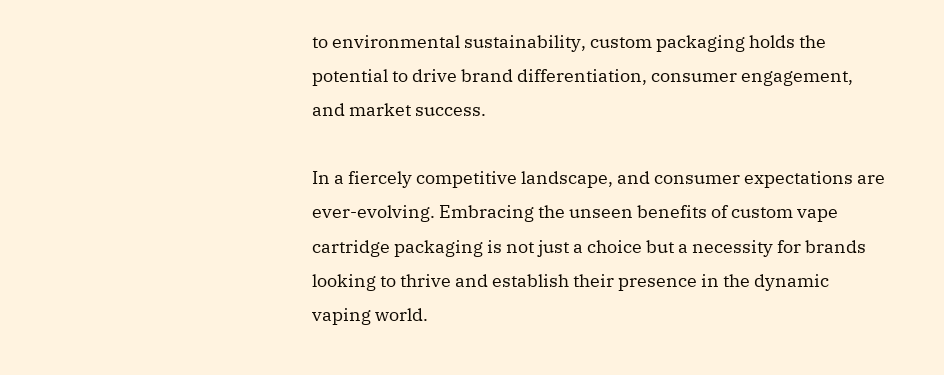to environmental sustainability, custom packaging holds the potential to drive brand differentiation, consumer engagement, and market success.

In a fiercely competitive landscape, and consumer expectations are ever-evolving. Embracing the unseen benefits of custom vape cartridge packaging is not just a choice but a necessity for brands looking to thrive and establish their presence in the dynamic vaping world.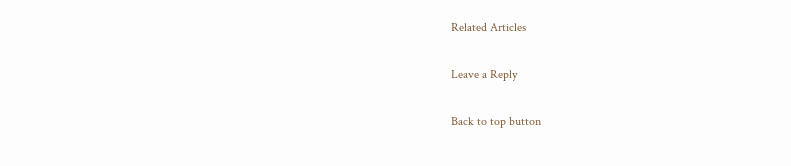Related Articles

Leave a Reply

Back to top button